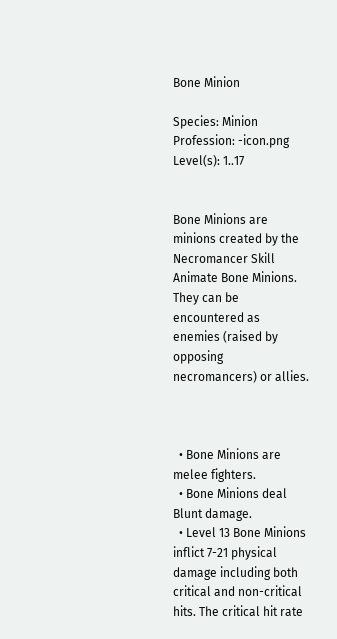Bone Minion

Species: Minion
Profession: -icon.png
Level(s): 1..17


Bone Minions are minions created by the Necromancer Skill Animate Bone Minions. They can be encountered as enemies (raised by opposing necromancers) or allies.



  • Bone Minions are melee fighters.
  • Bone Minions deal Blunt damage.
  • Level 13 Bone Minions inflict 7-21 physical damage including both critical and non-critical hits. The critical hit rate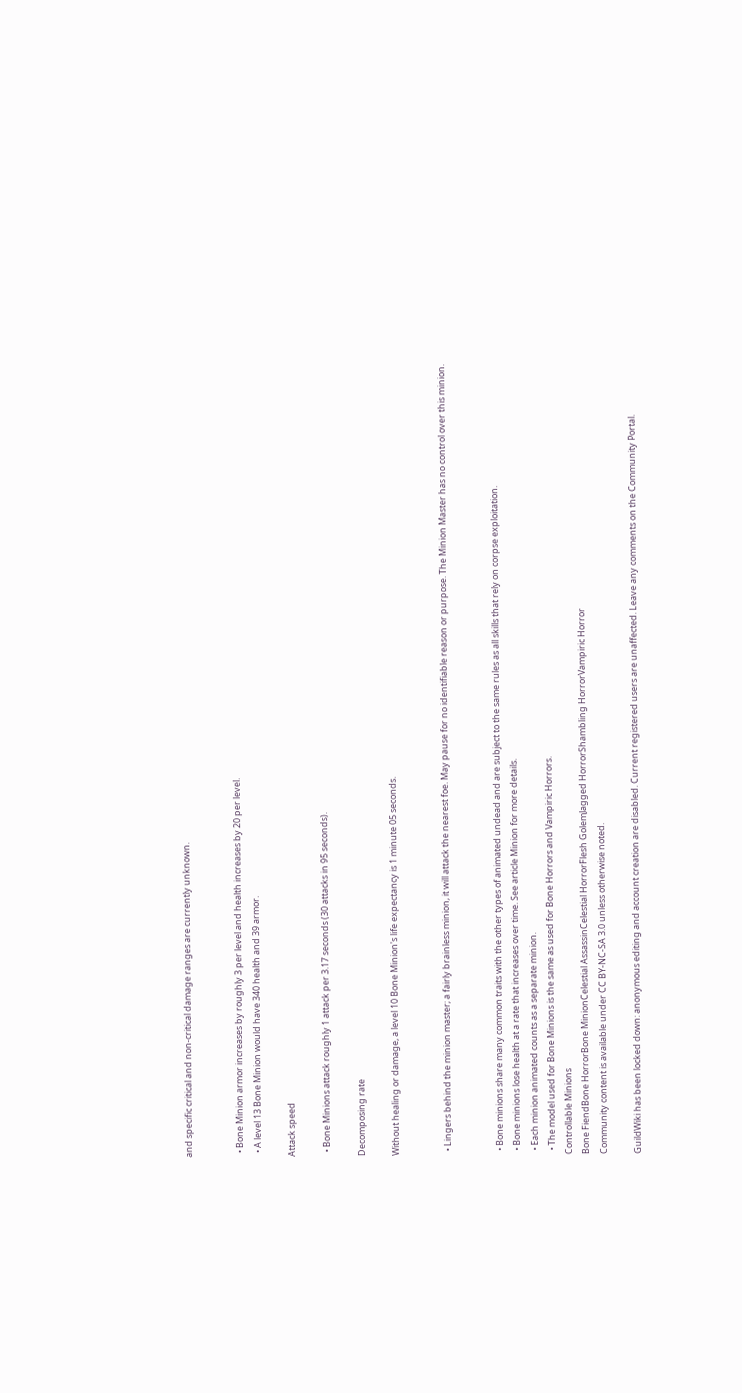and specific critical and non-critical damage ranges are currently unknown.


  • Bone Minion armor increases by roughly 3 per level and health increases by 20 per level.
  • A level 13 Bone Minion would have 340 health and 39 armor.

Attack speed

  • Bone Minions attack roughly 1 attack per 3.17 seconds (30 attacks in 95 seconds).

Decomposing rate

Without healing or damage, a level 10 Bone Minion's life expectancy is 1 minute 05 seconds.


  • Lingers behind the minion master; a fairly brainless minion, it will attack the nearest foe. May pause for no identifiable reason or purpose. The Minion Master has no control over this minion.


  • Bone minions share many common traits with the other types of animated undead and are subject to the same rules as all skills that rely on corpse exploitation.
  • Bone minions lose health at a rate that increases over time. See article Minion for more details.
  • Each minion animated counts as a separate minion.
  • The model used for Bone Minions is the same as used for Bone Horrors and Vampiric Horrors.
Controllable Minions
Bone FiendBone HorrorBone MinionCelestial AssassinCelestial HorrorFlesh GolemJagged HorrorShambling HorrorVampiric Horror
Community content is available under CC BY-NC-SA 3.0 unless otherwise noted.

GuildWiki has been locked down: anonymous editing and account creation are disabled. Current registered users are unaffected. Leave any comments on the Community Portal.